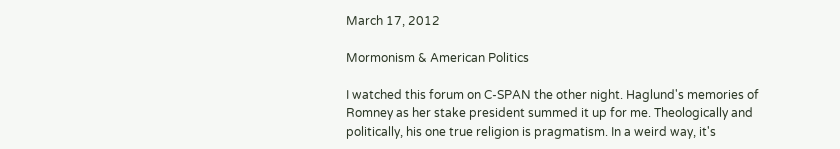March 17, 2012

Mormonism & American Politics

I watched this forum on C-SPAN the other night. Haglund's memories of Romney as her stake president summed it up for me. Theologically and politically, his one true religion is pragmatism. In a weird way, it's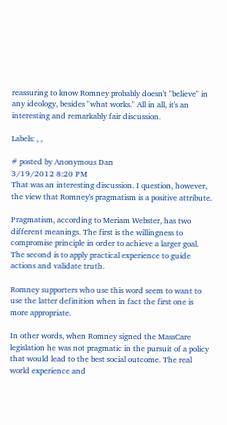reassuring to know Romney probably doesn't "believe" in any ideology, besides "what works." All in all, it's an interesting and remarkably fair discussion.

Labels: , ,

# posted by Anonymous Dan
3/19/2012 8:20 PM
That was an interesting discussion. I question, however, the view that Romney's pragmatism is a positive attribute.

Pragmatism, according to Meriam Webster, has two different meanings. The first is the willingness to compromise principle in order to achieve a larger goal. The second is to apply practical experience to guide actions and validate truth.

Romney supporters who use this word seem to want to use the latter definition when in fact the first one is more appropriate.

In other words, when Romney signed the MassCare legislation he was not pragmatic in the pursuit of a policy that would lead to the best social outcome. The real world experience and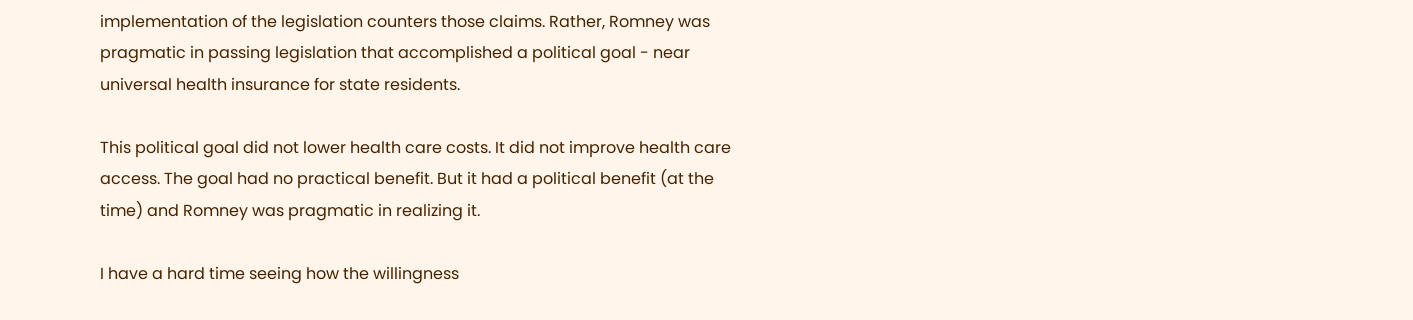implementation of the legislation counters those claims. Rather, Romney was pragmatic in passing legislation that accomplished a political goal - near universal health insurance for state residents.

This political goal did not lower health care costs. It did not improve health care access. The goal had no practical benefit. But it had a political benefit (at the time) and Romney was pragmatic in realizing it.

I have a hard time seeing how the willingness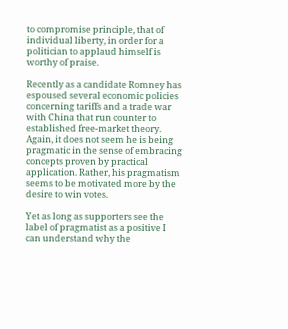to compromise principle, that of individual liberty, in order for a politician to applaud himself is worthy of praise.

Recently as a candidate Romney has espoused several economic policies concerning tariffs and a trade war with China that run counter to established free-market theory. Again, it does not seem he is being pragmatic in the sense of embracing concepts proven by practical application. Rather, his pragmatism seems to be motivated more by the desire to win votes.

Yet as long as supporters see the label of pragmatist as a positive I can understand why the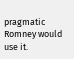pragmatic Romney would use it.